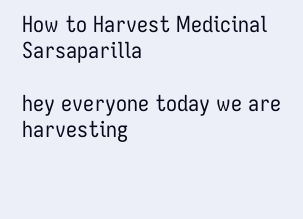How to Harvest Medicinal Sarsaparilla

hey everyone today we are harvesting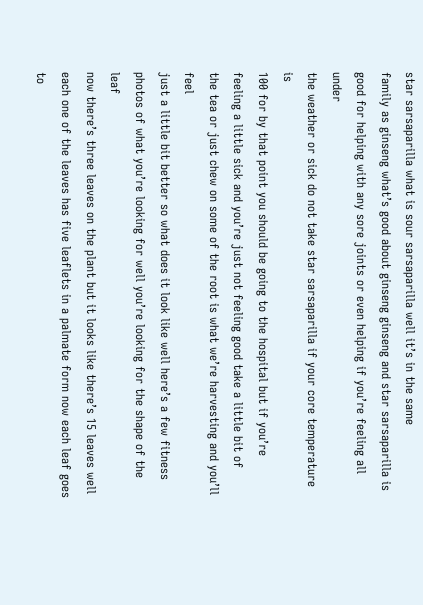star sarsaparilla what is sour sarsaparilla well it’s in the same
family as ginseng what’s good about ginseng ginseng and star sarsaparilla is
good for helping with any sore joints or even helping if you’re feeling all under
the weather or sick do not take star sarsaparilla if your core temperature is
100 for by that point you should be going to the hospital but if you’re
feeling a little sick and you’re just not feeling good take a little bit of
the tea or just chew on some of the root is what we’re harvesting and you’ll feel
just a little bit better so what does it look like well here’s a few fitness
photos of what you’re looking for well you’re looking for the shape of the leaf
now there’s three leaves on the plant but it looks like there’s 15 leaves well
each one of the leaves has five leaflets in a palmate form now each leaf goes to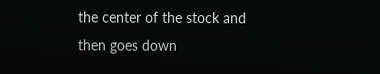the center of the stock and then goes down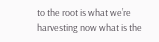to the root is what we’re
harvesting now what is the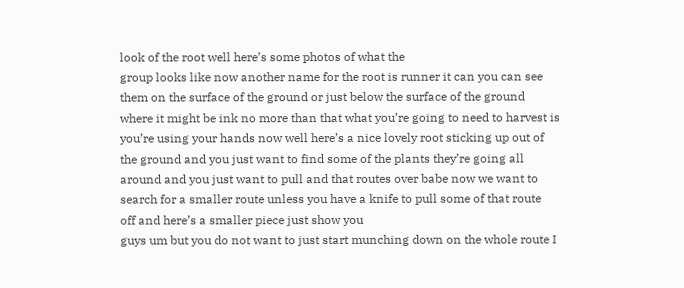look of the root well here’s some photos of what the
group looks like now another name for the root is runner it can you can see
them on the surface of the ground or just below the surface of the ground
where it might be ink no more than that what you’re going to need to harvest is
you’re using your hands now well here’s a nice lovely root sticking up out of
the ground and you just want to find some of the plants they’re going all
around and you just want to pull and that routes over babe now we want to
search for a smaller route unless you have a knife to pull some of that route
off and here’s a smaller piece just show you
guys um but you do not want to just start munching down on the whole route I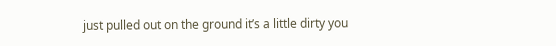just pulled out on the ground it’s a little dirty you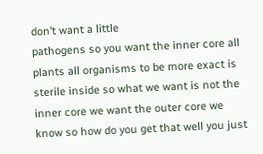don’t want a little
pathogens so you want the inner core all plants all organisms to be more exact is
sterile inside so what we want is not the inner core we want the outer core we
know so how do you get that well you just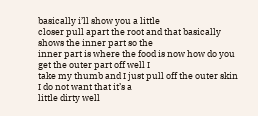basically i’ll show you a little
closer pull apart the root and that basically shows the inner part so the
inner part is where the food is now how do you get the outer part off well I
take my thumb and I just pull off the outer skin I do not want that it’s a
little dirty well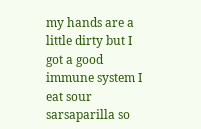my hands are a little dirty but I got a good immune system I
eat sour sarsaparilla so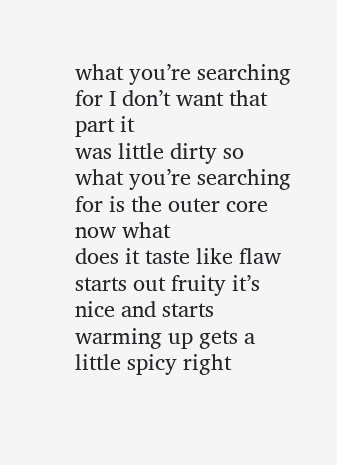what you’re searching for I don’t want that part it
was little dirty so what you’re searching for is the outer core now what
does it taste like flaw starts out fruity it’s nice and starts
warming up gets a little spicy right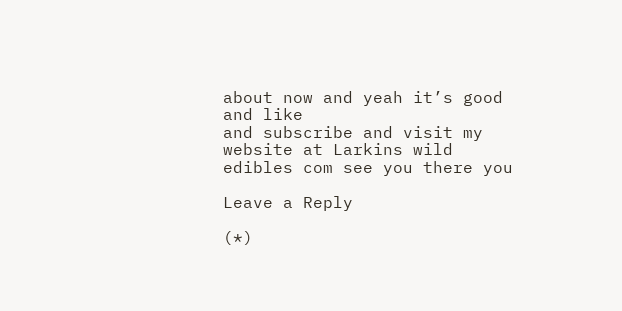about now and yeah it’s good and like
and subscribe and visit my website at Larkins wild edibles com see you there you

Leave a Reply

(*)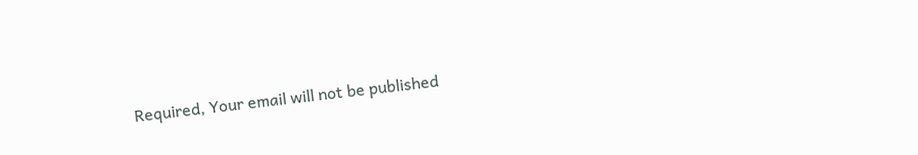Required, Your email will not be published